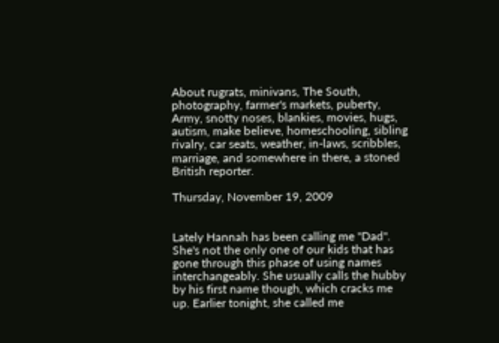About rugrats, minivans, The South, photography, farmer's markets, puberty, Army, snotty noses, blankies, movies, hugs, autism, make believe, homeschooling, sibling rivalry, car seats, weather, in-laws, scribbles, marriage, and somewhere in there, a stoned British reporter.

Thursday, November 19, 2009


Lately Hannah has been calling me "Dad". She's not the only one of our kids that has gone through this phase of using names interchangeably. She usually calls the hubby by his first name though, which cracks me up. Earlier tonight, she called me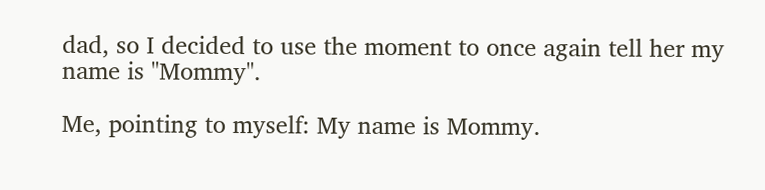dad, so I decided to use the moment to once again tell her my name is "Mommy".

Me, pointing to myself: My name is Mommy.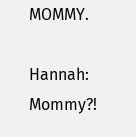MOMMY.

Hannah: Mommy?!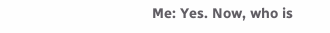Me: Yes. Now, who is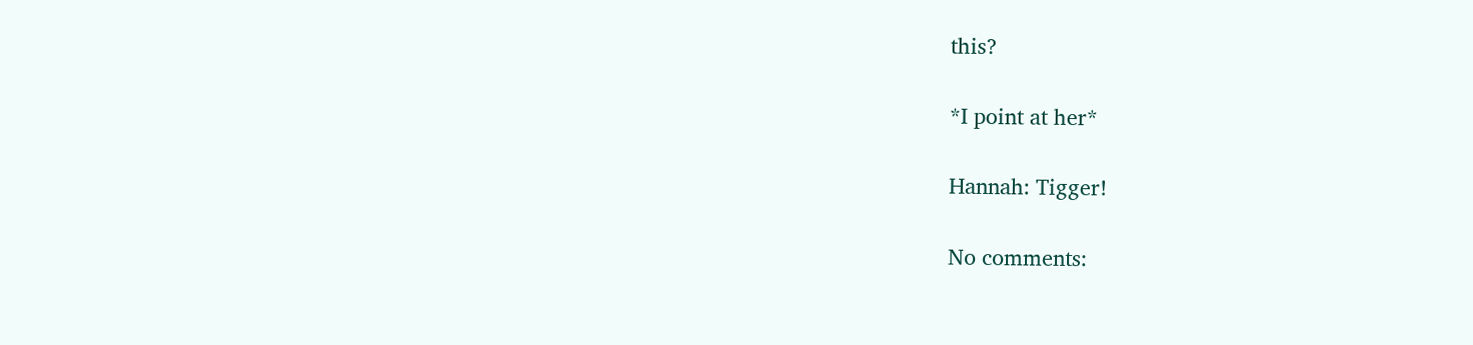this?

*I point at her*

Hannah: Tigger!

No comments: